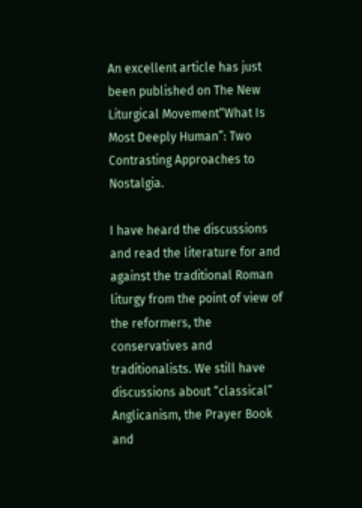An excellent article has just been published on The New Liturgical Movement“What Is Most Deeply Human”: Two Contrasting Approaches to Nostalgia.

I have heard the discussions and read the literature for and against the traditional Roman liturgy from the point of view of the reformers, the conservatives and traditionalists. We still have discussions about “classical” Anglicanism, the Prayer Book and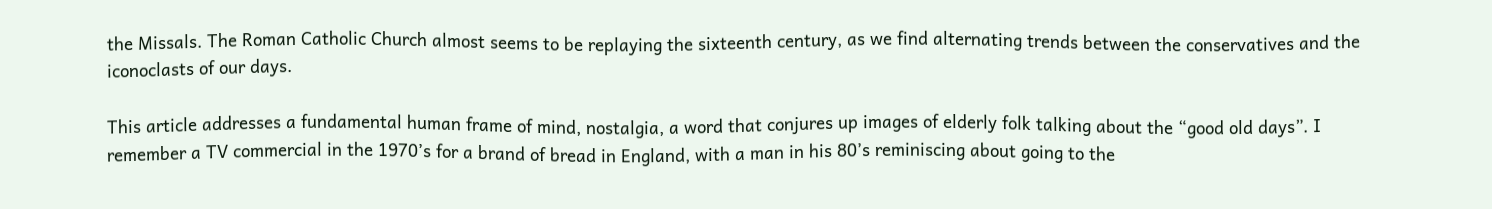the Missals. The Roman Catholic Church almost seems to be replaying the sixteenth century, as we find alternating trends between the conservatives and the iconoclasts of our days.

This article addresses a fundamental human frame of mind, nostalgia, a word that conjures up images of elderly folk talking about the “good old days”. I remember a TV commercial in the 1970’s for a brand of bread in England, with a man in his 80’s reminiscing about going to the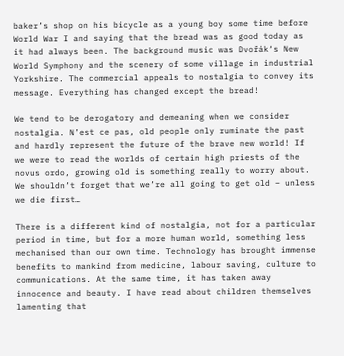baker’s shop on his bicycle as a young boy some time before World War I and saying that the bread was as good today as it had always been. The background music was Dvořák‘s New World Symphony and the scenery of some village in industrial Yorkshire. The commercial appeals to nostalgia to convey its message. Everything has changed except the bread!

We tend to be derogatory and demeaning when we consider nostalgia. N’est ce pas, old people only ruminate the past and hardly represent the future of the brave new world! If we were to read the worlds of certain high priests of the novus ordo, growing old is something really to worry about. We shouldn’t forget that we’re all going to get old – unless we die first…

There is a different kind of nostalgia, not for a particular period in time, but for a more human world, something less mechanised than our own time. Technology has brought immense benefits to mankind from medicine, labour saving, culture to communications. At the same time, it has taken away innocence and beauty. I have read about children themselves lamenting that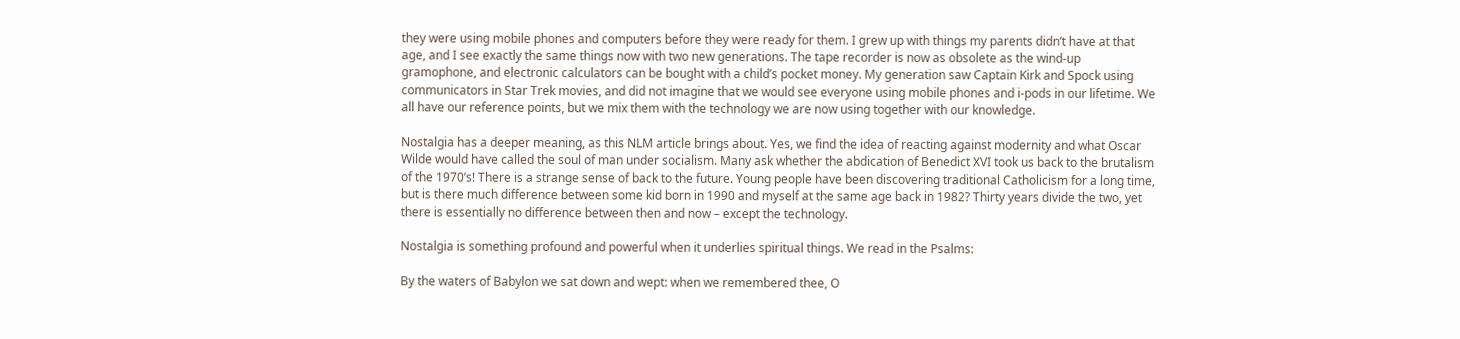they were using mobile phones and computers before they were ready for them. I grew up with things my parents didn’t have at that age, and I see exactly the same things now with two new generations. The tape recorder is now as obsolete as the wind-up gramophone, and electronic calculators can be bought with a child’s pocket money. My generation saw Captain Kirk and Spock using communicators in Star Trek movies, and did not imagine that we would see everyone using mobile phones and i-pods in our lifetime. We all have our reference points, but we mix them with the technology we are now using together with our knowledge.

Nostalgia has a deeper meaning, as this NLM article brings about. Yes, we find the idea of reacting against modernity and what Oscar Wilde would have called the soul of man under socialism. Many ask whether the abdication of Benedict XVI took us back to the brutalism of the 1970’s! There is a strange sense of back to the future. Young people have been discovering traditional Catholicism for a long time, but is there much difference between some kid born in 1990 and myself at the same age back in 1982? Thirty years divide the two, yet there is essentially no difference between then and now – except the technology.

Nostalgia is something profound and powerful when it underlies spiritual things. We read in the Psalms:

By the waters of Babylon we sat down and wept: when we remembered thee, O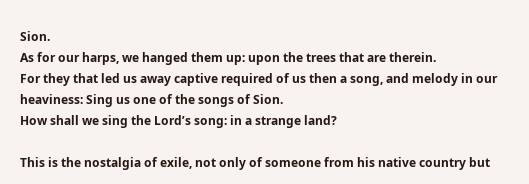Sion.
As for our harps, we hanged them up: upon the trees that are therein.
For they that led us away captive required of us then a song, and melody in our heaviness: Sing us one of the songs of Sion.
How shall we sing the Lord’s song: in a strange land?

This is the nostalgia of exile, not only of someone from his native country but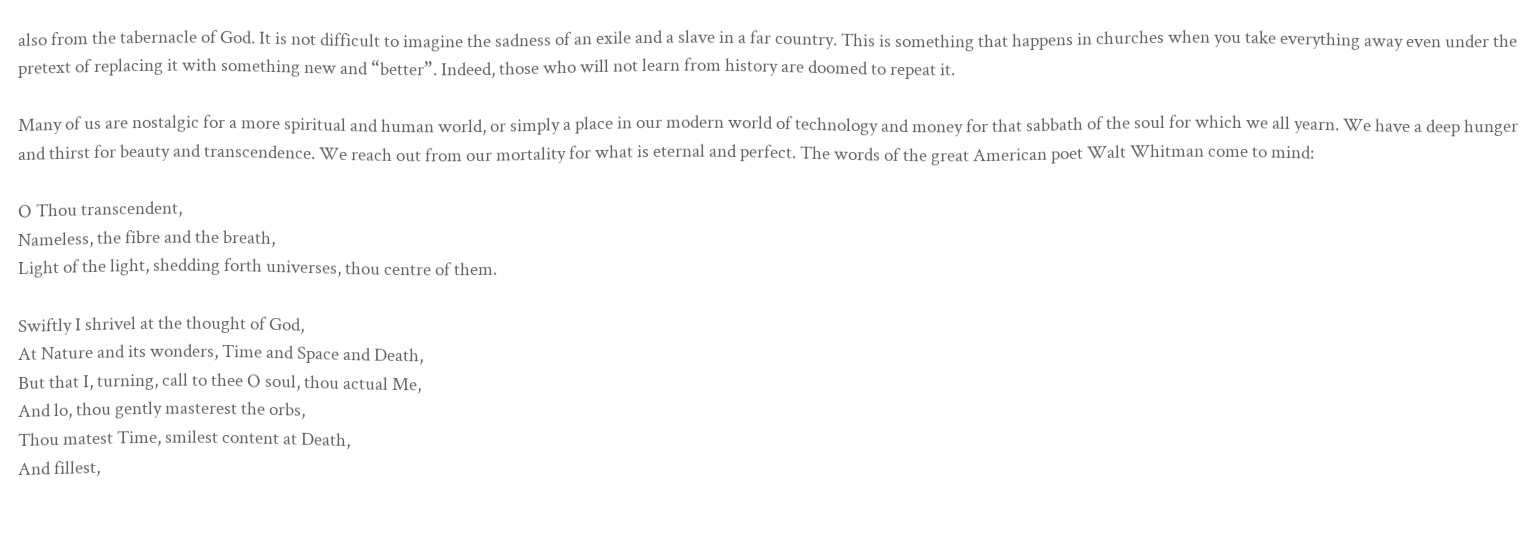also from the tabernacle of God. It is not difficult to imagine the sadness of an exile and a slave in a far country. This is something that happens in churches when you take everything away even under the pretext of replacing it with something new and “better”. Indeed, those who will not learn from history are doomed to repeat it.

Many of us are nostalgic for a more spiritual and human world, or simply a place in our modern world of technology and money for that sabbath of the soul for which we all yearn. We have a deep hunger and thirst for beauty and transcendence. We reach out from our mortality for what is eternal and perfect. The words of the great American poet Walt Whitman come to mind:

O Thou transcendent,
Nameless, the fibre and the breath,
Light of the light, shedding forth universes, thou centre of them.

Swiftly I shrivel at the thought of God,
At Nature and its wonders, Time and Space and Death,
But that I, turning, call to thee O soul, thou actual Me,
And lo, thou gently masterest the orbs,
Thou matest Time, smilest content at Death,
And fillest,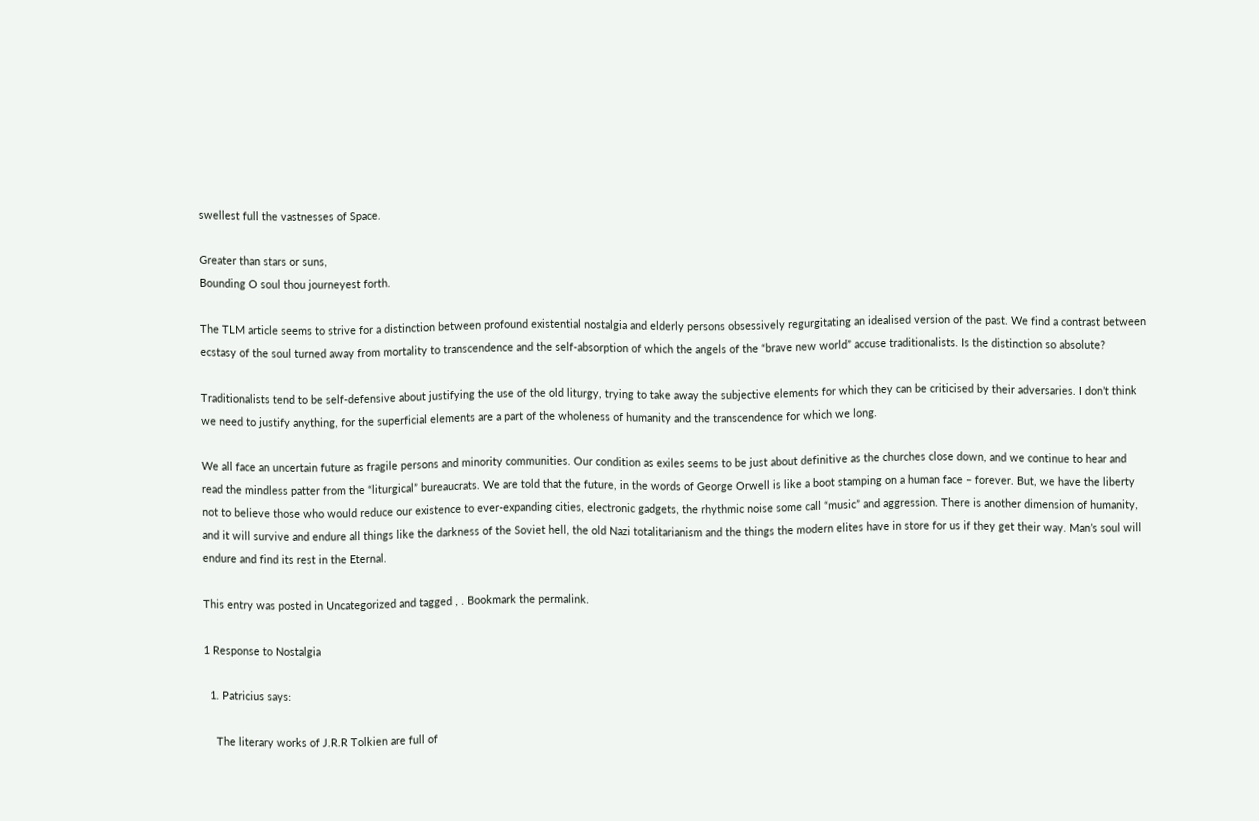swellest full the vastnesses of Space.

Greater than stars or suns,
Bounding O soul thou journeyest forth.

The TLM article seems to strive for a distinction between profound existential nostalgia and elderly persons obsessively regurgitating an idealised version of the past. We find a contrast between ecstasy of the soul turned away from mortality to transcendence and the self-absorption of which the angels of the “brave new world” accuse traditionalists. Is the distinction so absolute?

Traditionalists tend to be self-defensive about justifying the use of the old liturgy, trying to take away the subjective elements for which they can be criticised by their adversaries. I don’t think we need to justify anything, for the superficial elements are a part of the wholeness of humanity and the transcendence for which we long.

We all face an uncertain future as fragile persons and minority communities. Our condition as exiles seems to be just about definitive as the churches close down, and we continue to hear and read the mindless patter from the “liturgical” bureaucrats. We are told that the future, in the words of George Orwell is like a boot stamping on a human face – forever. But, we have the liberty not to believe those who would reduce our existence to ever-expanding cities, electronic gadgets, the rhythmic noise some call “music” and aggression. There is another dimension of humanity, and it will survive and endure all things like the darkness of the Soviet hell, the old Nazi totalitarianism and the things the modern elites have in store for us if they get their way. Man’s soul will endure and find its rest in the Eternal.

This entry was posted in Uncategorized and tagged , . Bookmark the permalink.

1 Response to Nostalgia

  1. Patricius says:

    The literary works of J.R.R Tolkien are full of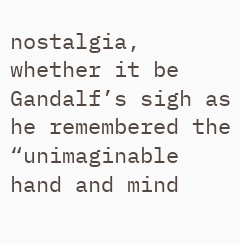nostalgia, whether it be Gandalf’s sigh as he remembered the “unimaginable hand and mind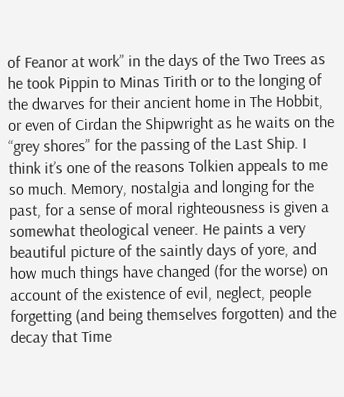of Feanor at work” in the days of the Two Trees as he took Pippin to Minas Tirith or to the longing of the dwarves for their ancient home in The Hobbit, or even of Cirdan the Shipwright as he waits on the “grey shores” for the passing of the Last Ship. I think it’s one of the reasons Tolkien appeals to me so much. Memory, nostalgia and longing for the past, for a sense of moral righteousness is given a somewhat theological veneer. He paints a very beautiful picture of the saintly days of yore, and how much things have changed (for the worse) on account of the existence of evil, neglect, people forgetting (and being themselves forgotten) and the decay that Time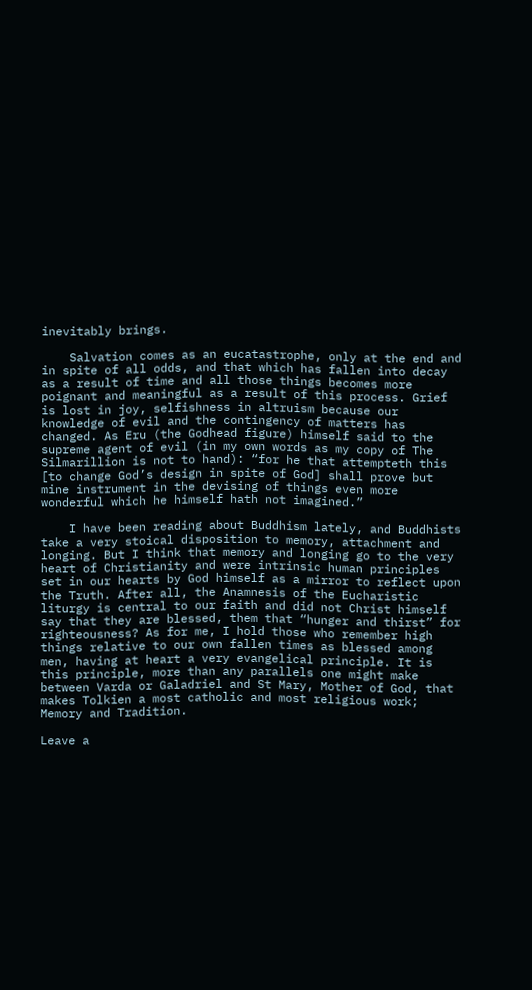inevitably brings.

    Salvation comes as an eucatastrophe, only at the end and in spite of all odds, and that which has fallen into decay as a result of time and all those things becomes more poignant and meaningful as a result of this process. Grief is lost in joy, selfishness in altruism because our knowledge of evil and the contingency of matters has changed. As Eru (the Godhead figure) himself said to the supreme agent of evil (in my own words as my copy of The Silmarillion is not to hand): “for he that attempteth this [to change God’s design in spite of God] shall prove but mine instrument in the devising of things even more wonderful which he himself hath not imagined.”

    I have been reading about Buddhism lately, and Buddhists take a very stoical disposition to memory, attachment and longing. But I think that memory and longing go to the very heart of Christianity and were intrinsic human principles set in our hearts by God himself as a mirror to reflect upon the Truth. After all, the Anamnesis of the Eucharistic liturgy is central to our faith and did not Christ himself say that they are blessed, them that “hunger and thirst” for righteousness? As for me, I hold those who remember high things relative to our own fallen times as blessed among men, having at heart a very evangelical principle. It is this principle, more than any parallels one might make between Varda or Galadriel and St Mary, Mother of God, that makes Tolkien a most catholic and most religious work; Memory and Tradition.

Leave a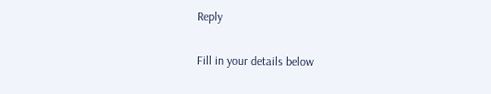Reply

Fill in your details below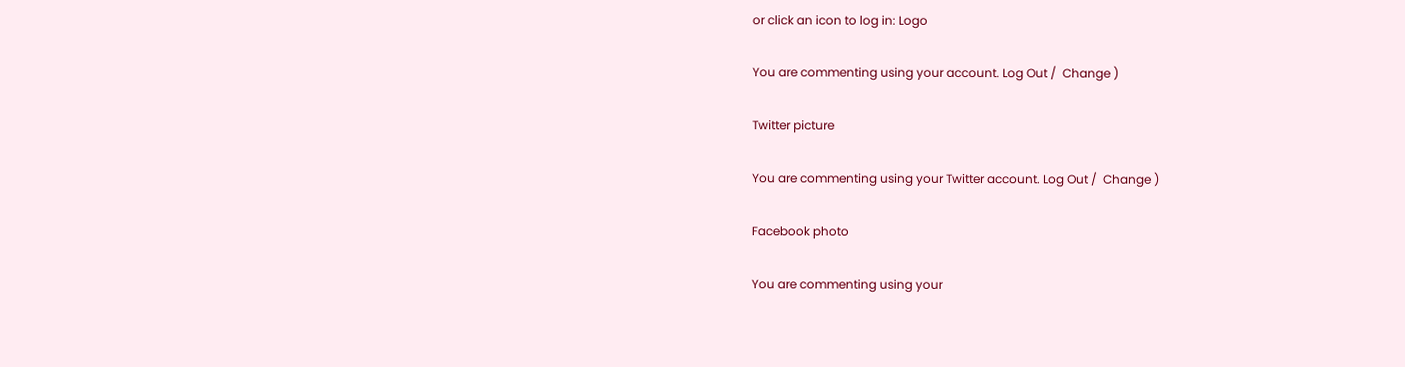or click an icon to log in: Logo

You are commenting using your account. Log Out /  Change )

Twitter picture

You are commenting using your Twitter account. Log Out /  Change )

Facebook photo

You are commenting using your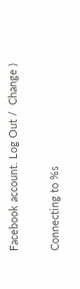Facebook account. Log Out /  Change )

Connecting to %s